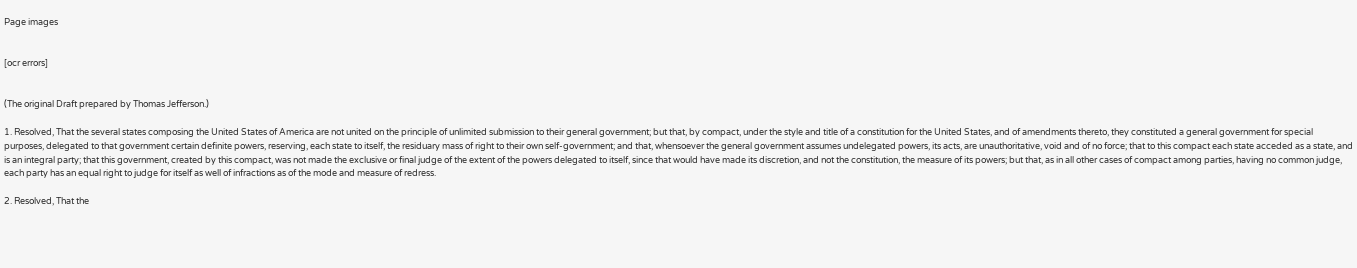Page images


[ocr errors]


(The original Draft prepared by Thomas Jefferson.)

1. Resolved, That the several states composing the United States of America are not united on the principle of unlimited submission to their general government; but that, by compact, under the style and title of a constitution for the United States, and of amendments thereto, they constituted a general government for special purposes, delegated to that government certain definite powers, reserving, each state to itself, the residuary mass of right to their own self-government; and that, whensoever the general government assumes undelegated powers, its acts, are unauthoritative, void and of no force; that to this compact each state acceded as a state, and is an integral party; that this government, created by this compact, was not made the exclusive or final judge of the extent of the powers delegated to itself, since that would have made its discretion, and not the constitution, the measure of its powers; but that, as in all other cases of compact among parties, having no common judge, each party has an equal right to judge for itself as well of infractions as of the mode and measure of redress.

2. Resolved, That the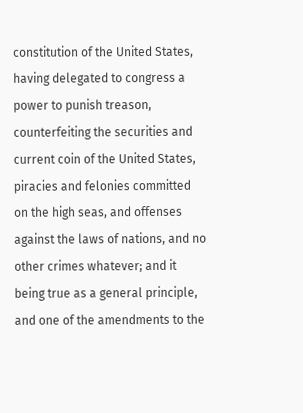constitution of the United States, having delegated to congress a power to punish treason, counterfeiting the securities and current coin of the United States, piracies and felonies committed on the high seas, and offenses against the laws of nations, and no other crimes whatever; and it being true as a general principle, and one of the amendments to the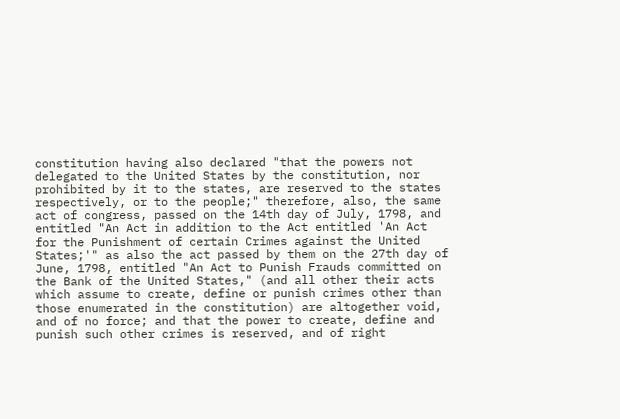constitution having also declared "that the powers not delegated to the United States by the constitution, nor prohibited by it to the states, are reserved to the states respectively, or to the people;" therefore, also, the same act of congress, passed on the 14th day of July, 1798, and entitled "An Act in addition to the Act entitled 'An Act for the Punishment of certain Crimes against the United States;'" as also the act passed by them on the 27th day of June, 1798, entitled "An Act to Punish Frauds committed on the Bank of the United States," (and all other their acts which assume to create, define or punish crimes other than those enumerated in the constitution) are altogether void, and of no force; and that the power to create, define and punish such other crimes is reserved, and of right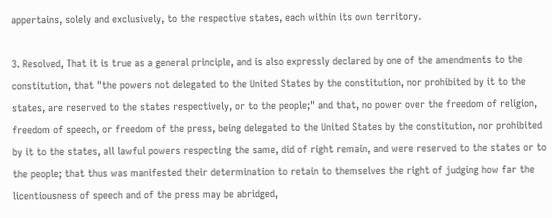appertains, solely and exclusively, to the respective states, each within its own territory.

3. Resolved, That it is true as a general principle, and is also expressly declared by one of the amendments to the constitution, that "the powers not delegated to the United States by the constitution, nor prohibited by it to the states, are reserved to the states respectively, or to the people;" and that, no power over the freedom of religion, freedom of speech, or freedom of the press, being delegated to the United States by the constitution, nor prohibited by it to the states, all lawful powers respecting the same, did of right remain, and were reserved to the states or to the people; that thus was manifested their determination to retain to themselves the right of judging how far the licentiousness of speech and of the press may be abridged,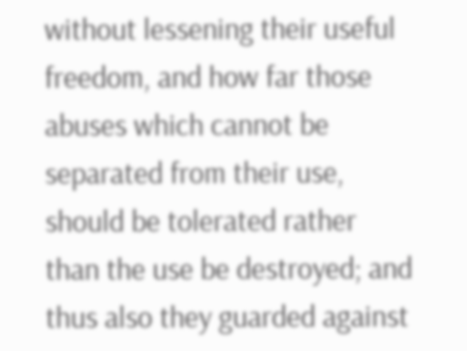without lessening their useful freedom, and how far those abuses which cannot be separated from their use, should be tolerated rather than the use be destroyed; and thus also they guarded against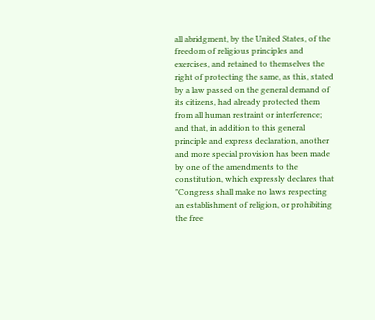all abridgment, by the United States, of the freedom of religious principles and exercises, and retained to themselves the right of protecting the same, as this, stated by a law passed on the general demand of its citizens, had already protected them from all human restraint or interference; and that, in addition to this general principle and express declaration, another and more special provision has been made by one of the amendments to the constitution, which expressly declares that "Congress shall make no laws respecting an establishment of religion, or prohibiting the free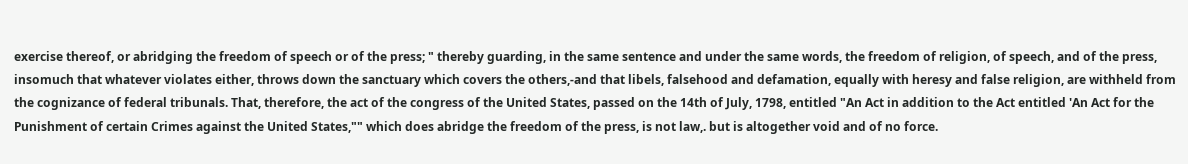exercise thereof, or abridging the freedom of speech or of the press; " thereby guarding, in the same sentence and under the same words, the freedom of religion, of speech, and of the press, insomuch that whatever violates either, throws down the sanctuary which covers the others,-and that libels, falsehood and defamation, equally with heresy and false religion, are withheld from the cognizance of federal tribunals. That, therefore, the act of the congress of the United States, passed on the 14th of July, 1798, entitled "An Act in addition to the Act entitled 'An Act for the Punishment of certain Crimes against the United States,"" which does abridge the freedom of the press, is not law,. but is altogether void and of no force.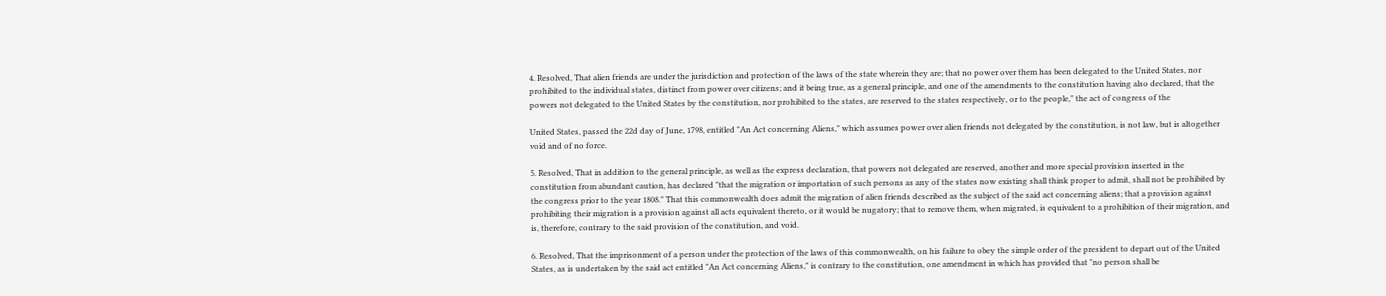4. Resolved, That alien friends are under the jurisdiction and protection of the laws of the state wherein they are; that no power over them has been delegated to the United States, nor prohibited to the individual states, distinct from power over citizens; and it being true, as a general principle, and one of the amendments to the constitution having also declared, that the powers not delegated to the United States by the constitution, nor prohibited to the states, are reserved to the states respectively, or to the people," the act of congress of the

United States, passed the 22d day of June, 1798, entitled "An Act concerning Aliens," which assumes power over alien friends not delegated by the constitution, is not law, but is altogether void and of no force.

5. Resolved, That in addition to the general principle, as well as the express declaration, that powers not delegated are reserved, another and more special provision inserted in the constitution from abundant caution, has declared "that the migration or importation of such persons as any of the states now existing shall think proper to admit, shall not be prohibited by the congress prior to the year 1808." That this commonwealth does admit the migration of alien friends described as the subject of the said act concerning aliens; that a provision against prohibiting their migration is a provision against all acts equivalent thereto, or it would be nugatory; that to remove them, when migrated, is equivalent to a prohibition of their migration, and is, therefore, contrary to the said provision of the constitution, and void.

6. Resolved, That the imprisonment of a person under the protection of the laws of this commonwealth, on his failure to obey the simple order of the president to depart out of the United States, as is undertaken by the said act entitled "An Act concerning Aliens," is contrary to the constitution, one amendment in which has provided that "no person shall be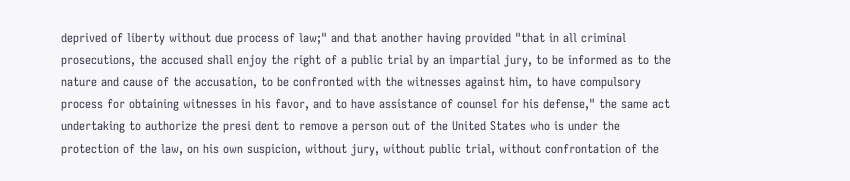deprived of liberty without due process of law;" and that another having provided "that in all criminal prosecutions, the accused shall enjoy the right of a public trial by an impartial jury, to be informed as to the nature and cause of the accusation, to be confronted with the witnesses against him, to have compulsory process for obtaining witnesses in his favor, and to have assistance of counsel for his defense," the same act undertaking to authorize the presi dent to remove a person out of the United States who is under the protection of the law, on his own suspicion, without jury, without public trial, without confrontation of the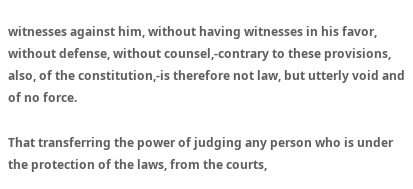witnesses against him, without having witnesses in his favor, without defense, without counsel,-contrary to these provisions, also, of the constitution,-is therefore not law, but utterly void and of no force.

That transferring the power of judging any person who is under the protection of the laws, from the courts,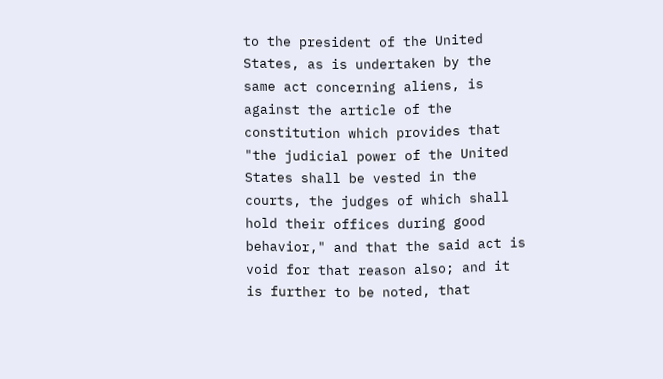to the president of the United States, as is undertaken by the same act concerning aliens, is against the article of the constitution which provides that "the judicial power of the United States shall be vested in the courts, the judges of which shall hold their offices during good behavior," and that the said act is void for that reason also; and it is further to be noted, that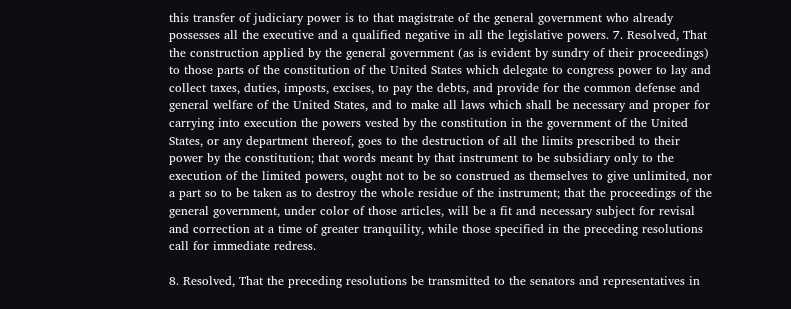this transfer of judiciary power is to that magistrate of the general government who already possesses all the executive and a qualified negative in all the legislative powers. 7. Resolved, That the construction applied by the general government (as is evident by sundry of their proceedings) to those parts of the constitution of the United States which delegate to congress power to lay and collect taxes, duties, imposts, excises, to pay the debts, and provide for the common defense and general welfare of the United States, and to make all laws which shall be necessary and proper for carrying into execution the powers vested by the constitution in the government of the United States, or any department thereof, goes to the destruction of all the limits prescribed to their power by the constitution; that words meant by that instrument to be subsidiary only to the execution of the limited powers, ought not to be so construed as themselves to give unlimited, nor a part so to be taken as to destroy the whole residue of the instrument; that the proceedings of the general government, under color of those articles, will be a fit and necessary subject for revisal and correction at a time of greater tranquility, while those specified in the preceding resolutions call for immediate redress.

8. Resolved, That the preceding resolutions be transmitted to the senators and representatives in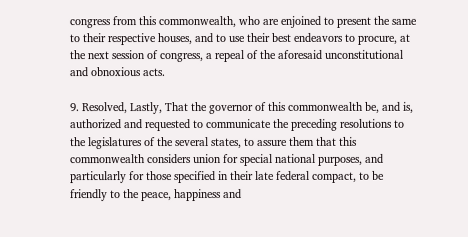congress from this commonwealth, who are enjoined to present the same to their respective houses, and to use their best endeavors to procure, at the next session of congress, a repeal of the aforesaid unconstitutional and obnoxious acts.

9. Resolved, Lastly, That the governor of this commonwealth be, and is, authorized and requested to communicate the preceding resolutions to the legislatures of the several states, to assure them that this commonwealth considers union for special national purposes, and particularly for those specified in their late federal compact, to be friendly to the peace, happiness and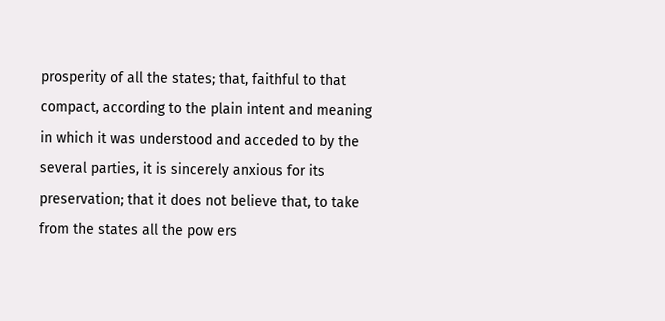prosperity of all the states; that, faithful to that compact, according to the plain intent and meaning in which it was understood and acceded to by the several parties, it is sincerely anxious for its preservation; that it does not believe that, to take from the states all the pow ers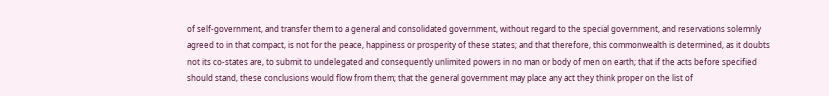of self-government, and transfer them to a general and consolidated government, without regard to the special government, and reservations solemnly agreed to in that compact, is not for the peace, happiness or prosperity of these states; and that therefore, this commonwealth is determined, as it doubts not its co-states are, to submit to undelegated and consequently unlimited powers in no man or body of men on earth; that if the acts before specified should stand, these conclusions would flow from them; that the general government may place any act they think proper on the list of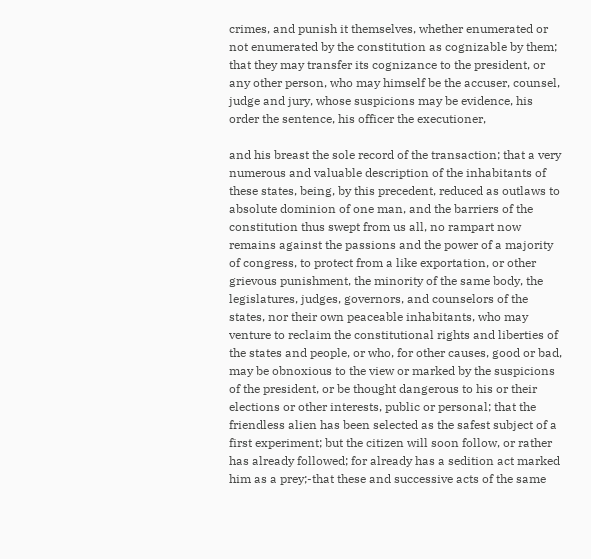crimes, and punish it themselves, whether enumerated or not enumerated by the constitution as cognizable by them; that they may transfer its cognizance to the president, or any other person, who may himself be the accuser, counsel, judge and jury, whose suspicions may be evidence, his order the sentence, his officer the executioner,

and his breast the sole record of the transaction; that a very numerous and valuable description of the inhabitants of these states, being, by this precedent, reduced as outlaws to absolute dominion of one man, and the barriers of the constitution thus swept from us all, no rampart now remains against the passions and the power of a majority of congress, to protect from a like exportation, or other grievous punishment, the minority of the same body, the legislatures, judges, governors, and counselors of the states, nor their own peaceable inhabitants, who may venture to reclaim the constitutional rights and liberties of the states and people, or who, for other causes, good or bad, may be obnoxious to the view or marked by the suspicions of the president, or be thought dangerous to his or their elections or other interests, public or personal; that the friendless alien has been selected as the safest subject of a first experiment; but the citizen will soon follow, or rather has already followed; for already has a sedition act marked him as a prey;-that these and successive acts of the same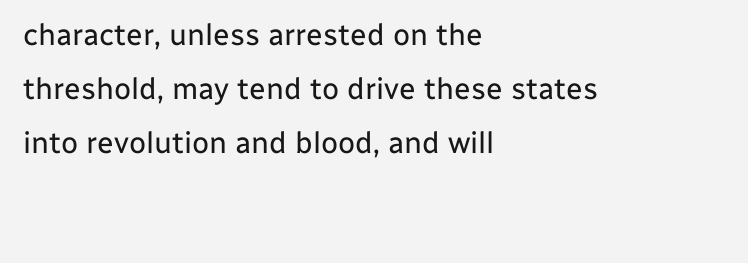character, unless arrested on the threshold, may tend to drive these states into revolution and blood, and will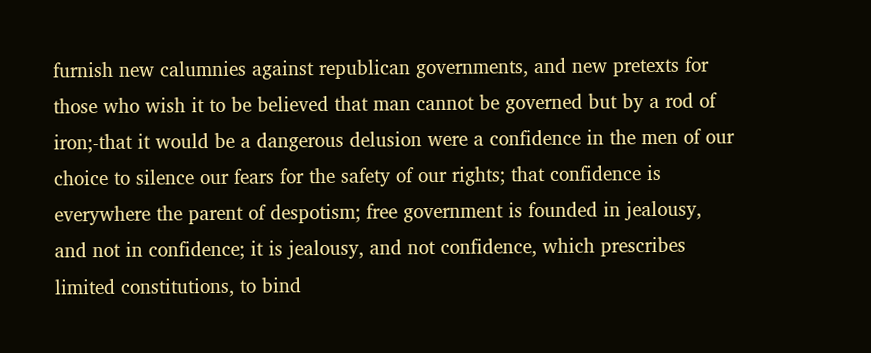furnish new calumnies against republican governments, and new pretexts for those who wish it to be believed that man cannot be governed but by a rod of iron;-that it would be a dangerous delusion were a confidence in the men of our choice to silence our fears for the safety of our rights; that confidence is everywhere the parent of despotism; free government is founded in jealousy, and not in confidence; it is jealousy, and not confidence, which prescribes limited constitutions, to bind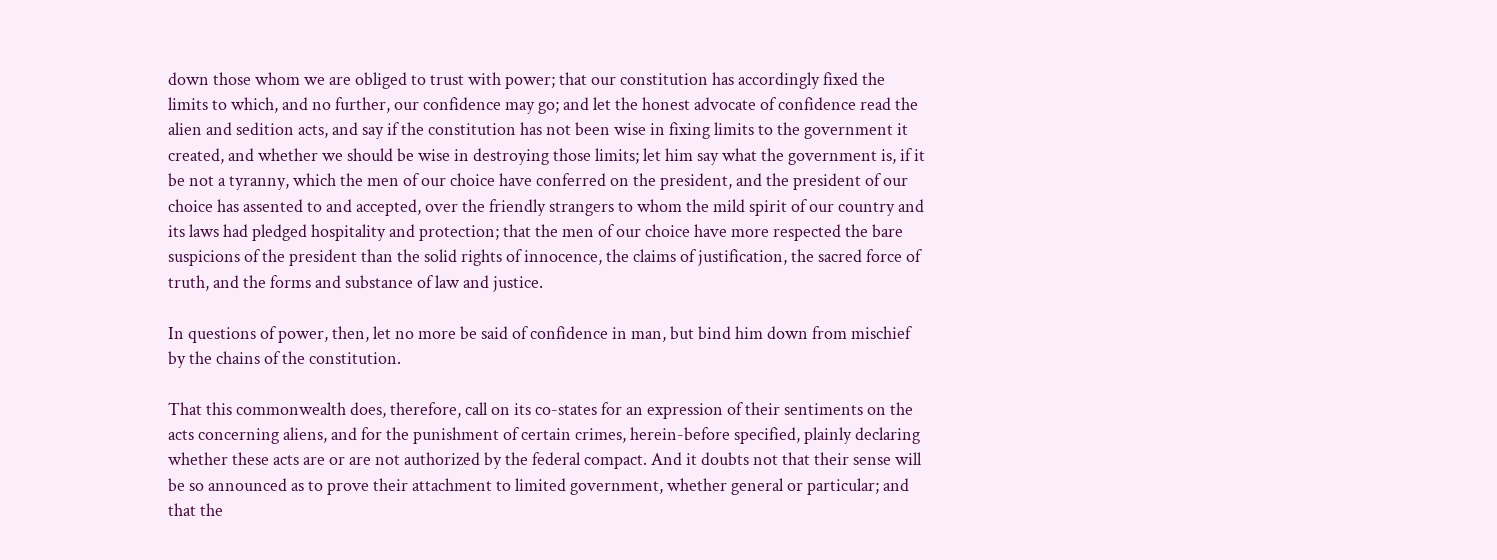down those whom we are obliged to trust with power; that our constitution has accordingly fixed the limits to which, and no further, our confidence may go; and let the honest advocate of confidence read the alien and sedition acts, and say if the constitution has not been wise in fixing limits to the government it created, and whether we should be wise in destroying those limits; let him say what the government is, if it be not a tyranny, which the men of our choice have conferred on the president, and the president of our choice has assented to and accepted, over the friendly strangers to whom the mild spirit of our country and its laws had pledged hospitality and protection; that the men of our choice have more respected the bare suspicions of the president than the solid rights of innocence, the claims of justification, the sacred force of truth, and the forms and substance of law and justice.

In questions of power, then, let no more be said of confidence in man, but bind him down from mischief by the chains of the constitution.

That this commonwealth does, therefore, call on its co-states for an expression of their sentiments on the acts concerning aliens, and for the punishment of certain crimes, herein-before specified, plainly declaring whether these acts are or are not authorized by the federal compact. And it doubts not that their sense will be so announced as to prove their attachment to limited government, whether general or particular; and that the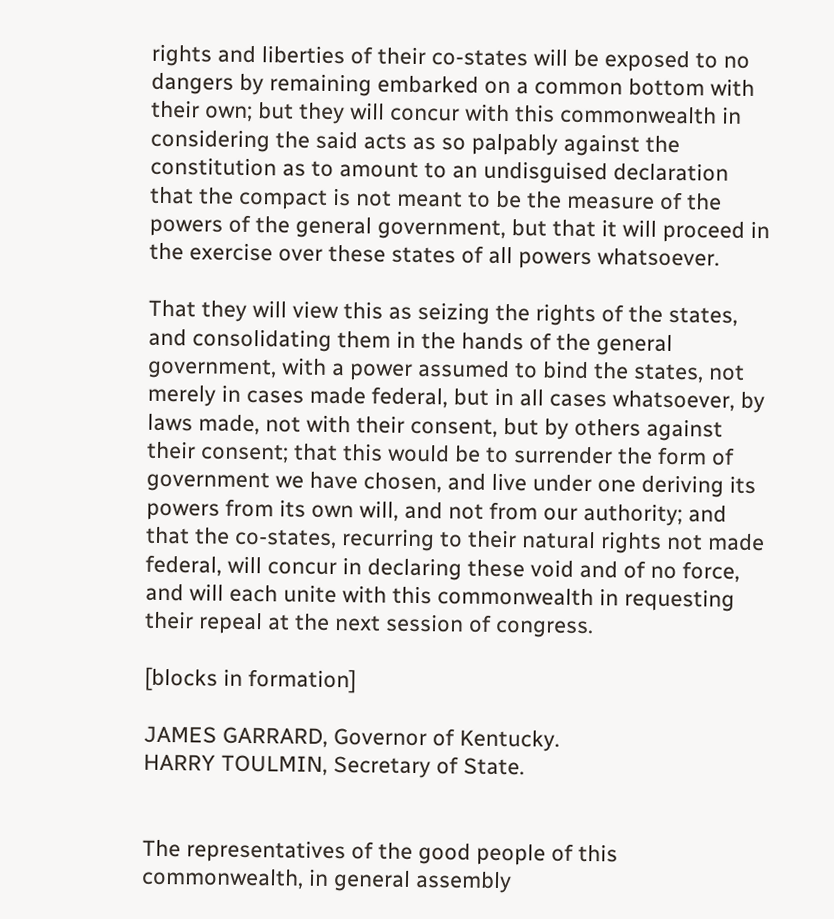rights and liberties of their co-states will be exposed to no dangers by remaining embarked on a common bottom with their own; but they will concur with this commonwealth in considering the said acts as so palpably against the constitution as to amount to an undisguised declaration that the compact is not meant to be the measure of the powers of the general government, but that it will proceed in the exercise over these states of all powers whatsoever.

That they will view this as seizing the rights of the states, and consolidating them in the hands of the general government, with a power assumed to bind the states, not merely in cases made federal, but in all cases whatsoever, by laws made, not with their consent, but by others against their consent; that this would be to surrender the form of government we have chosen, and live under one deriving its powers from its own will, and not from our authority; and that the co-states, recurring to their natural rights not made federal, will concur in declaring these void and of no force, and will each unite with this commonwealth in requesting their repeal at the next session of congress.

[blocks in formation]

JAMES GARRARD, Governor of Kentucky.
HARRY TOULMIN, Secretary of State.


The representatives of the good people of this commonwealth, in general assembly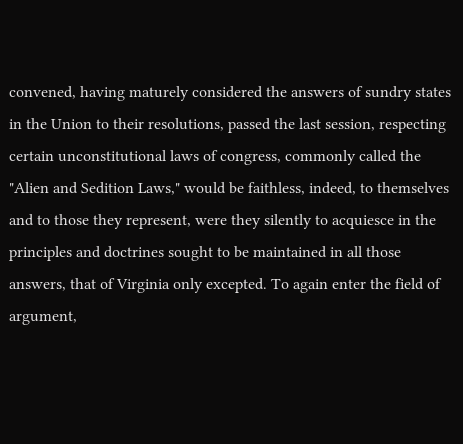convened, having maturely considered the answers of sundry states in the Union to their resolutions, passed the last session, respecting certain unconstitutional laws of congress, commonly called the "Alien and Sedition Laws," would be faithless, indeed, to themselves and to those they represent, were they silently to acquiesce in the principles and doctrines sought to be maintained in all those answers, that of Virginia only excepted. To again enter the field of argument,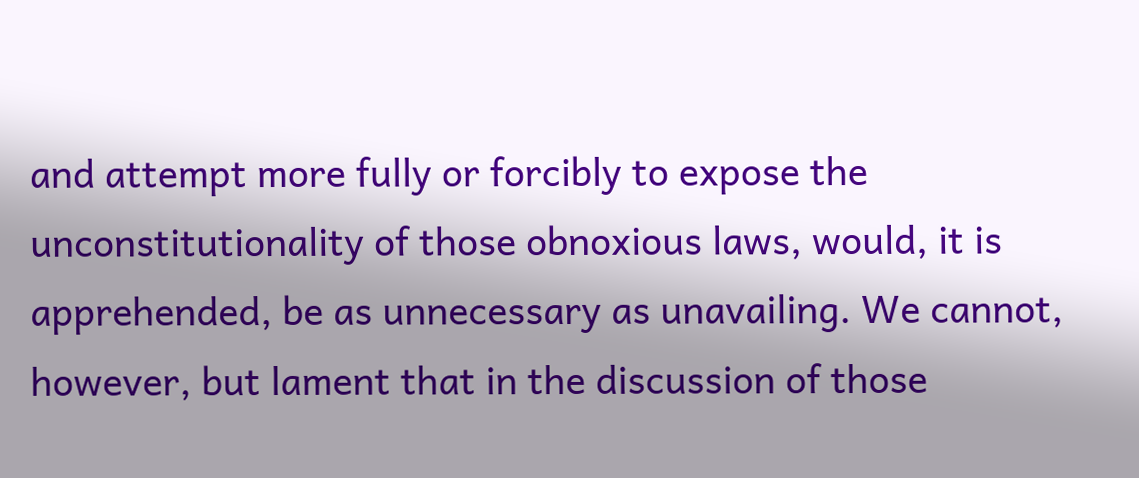and attempt more fully or forcibly to expose the unconstitutionality of those obnoxious laws, would, it is apprehended, be as unnecessary as unavailing. We cannot, however, but lament that in the discussion of those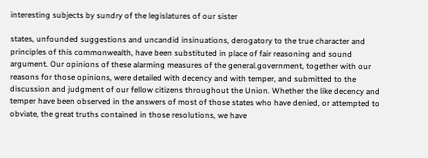interesting subjects by sundry of the legislatures of our sister

states, unfounded suggestions and uncandid insinuations, derogatory to the true character and principles of this commonwealth, have been substituted in place of fair reasoning and sound argument. Our opinions of these alarming measures of the general.government, together with our reasons for those opinions, were detailed with decency and with temper, and submitted to the discussion and judgment of our fellow citizens throughout the Union. Whether the like decency and temper have been observed in the answers of most of those states who have denied, or attempted to obviate, the great truths contained in those resolutions, we have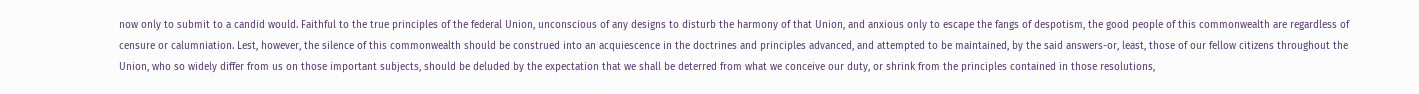now only to submit to a candid would. Faithful to the true principles of the federal Union, unconscious of any designs to disturb the harmony of that Union, and anxious only to escape the fangs of despotism, the good people of this commonwealth are regardless of censure or calumniation. Lest, however, the silence of this commonwealth should be construed into an acquiescence in the doctrines and principles advanced, and attempted to be maintained, by the said answers-or, least, those of our fellow citizens throughout the Union, who so widely differ from us on those important subjects, should be deluded by the expectation that we shall be deterred from what we conceive our duty, or shrink from the principles contained in those resolutions,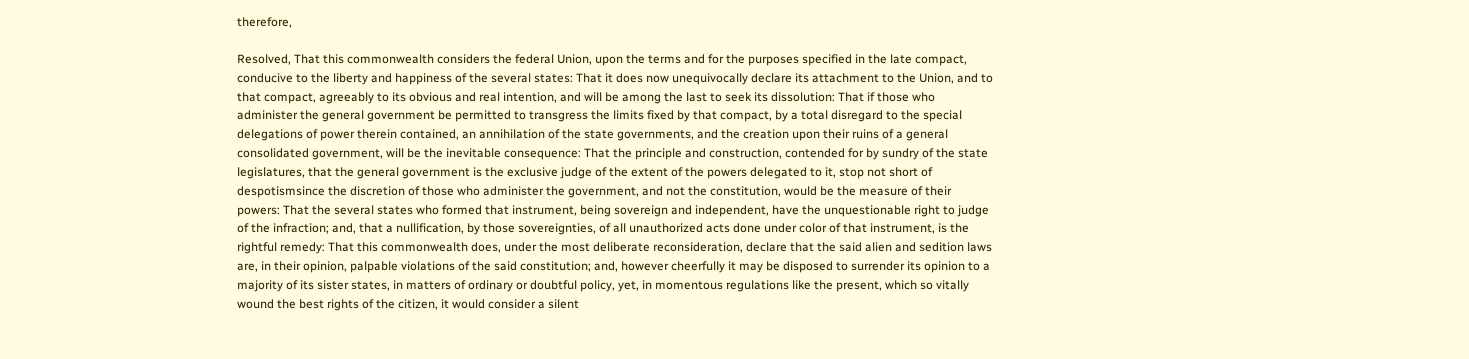therefore,

Resolved, That this commonwealth considers the federal Union, upon the terms and for the purposes specified in the late compact, conducive to the liberty and happiness of the several states: That it does now unequivocally declare its attachment to the Union, and to that compact, agreeably to its obvious and real intention, and will be among the last to seek its dissolution: That if those who administer the general government be permitted to transgress the limits fixed by that compact, by a total disregard to the special delegations of power therein contained, an annihilation of the state governments, and the creation upon their ruins of a general consolidated government, will be the inevitable consequence: That the principle and construction, contended for by sundry of the state legislatures, that the general government is the exclusive judge of the extent of the powers delegated to it, stop not short of despotismsince the discretion of those who administer the government, and not the constitution, would be the measure of their powers: That the several states who formed that instrument, being sovereign and independent, have the unquestionable right to judge of the infraction; and, that a nullification, by those sovereignties, of all unauthorized acts done under color of that instrument, is the rightful remedy: That this commonwealth does, under the most deliberate reconsideration, declare that the said alien and sedition laws are, in their opinion, palpable violations of the said constitution; and, however cheerfully it may be disposed to surrender its opinion to a majority of its sister states, in matters of ordinary or doubtful policy, yet, in momentous regulations like the present, which so vitally wound the best rights of the citizen, it would consider a silent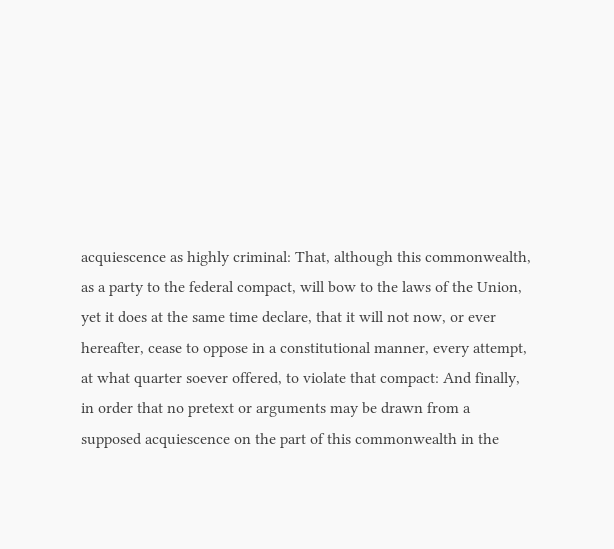acquiescence as highly criminal: That, although this commonwealth, as a party to the federal compact, will bow to the laws of the Union, yet it does at the same time declare, that it will not now, or ever hereafter, cease to oppose in a constitutional manner, every attempt, at what quarter soever offered, to violate that compact: And finally, in order that no pretext or arguments may be drawn from a supposed acquiescence on the part of this commonwealth in the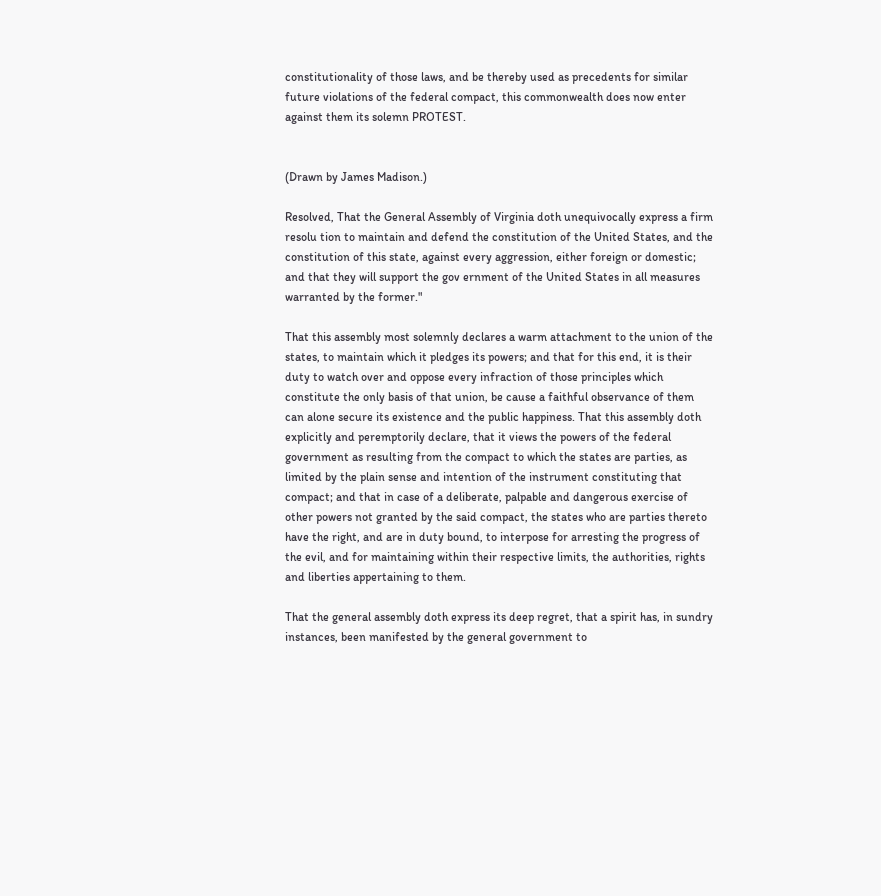constitutionality of those laws, and be thereby used as precedents for similar future violations of the federal compact, this commonwealth does now enter against them its solemn PROTEST.


(Drawn by James Madison.)

Resolved, That the General Assembly of Virginia doth unequivocally express a firm resolu tion to maintain and defend the constitution of the United States, and the constitution of this state, against every aggression, either foreign or domestic; and that they will support the gov ernment of the United States in all measures warranted by the former."

That this assembly most solemnly declares a warm attachment to the union of the states, to maintain which it pledges its powers; and that for this end, it is their duty to watch over and oppose every infraction of those principles which constitute the only basis of that union, be cause a faithful observance of them can alone secure its existence and the public happiness. That this assembly doth explicitly and peremptorily declare, that it views the powers of the federal government as resulting from the compact to which the states are parties, as limited by the plain sense and intention of the instrument constituting that compact; and that in case of a deliberate, palpable and dangerous exercise of other powers not granted by the said compact, the states who are parties thereto have the right, and are in duty bound, to interpose for arresting the progress of the evil, and for maintaining within their respective limits, the authorities, rights and liberties appertaining to them.

That the general assembly doth express its deep regret, that a spirit has, in sundry instances, been manifested by the general government to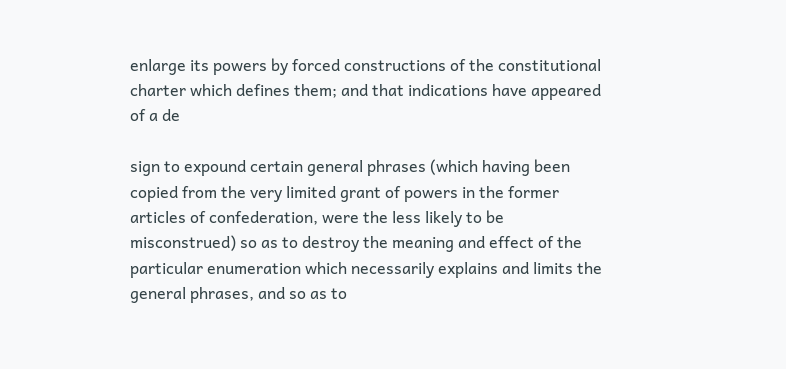enlarge its powers by forced constructions of the constitutional charter which defines them; and that indications have appeared of a de

sign to expound certain general phrases (which having been copied from the very limited grant of powers in the former articles of confederation, were the less likely to be misconstrued) so as to destroy the meaning and effect of the particular enumeration which necessarily explains and limits the general phrases, and so as to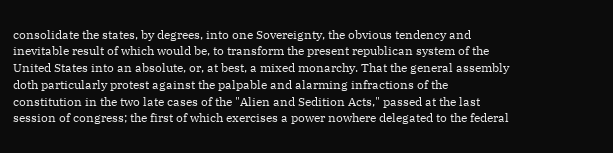consolidate the states, by degrees, into one Sovereignty, the obvious tendency and inevitable result of which would be, to transform the present republican system of the United States into an absolute, or, at best, a mixed monarchy. That the general assembly doth particularly protest against the palpable and alarming infractions of the constitution in the two late cases of the "Alien and Sedition Acts," passed at the last session of congress; the first of which exercises a power nowhere delegated to the federal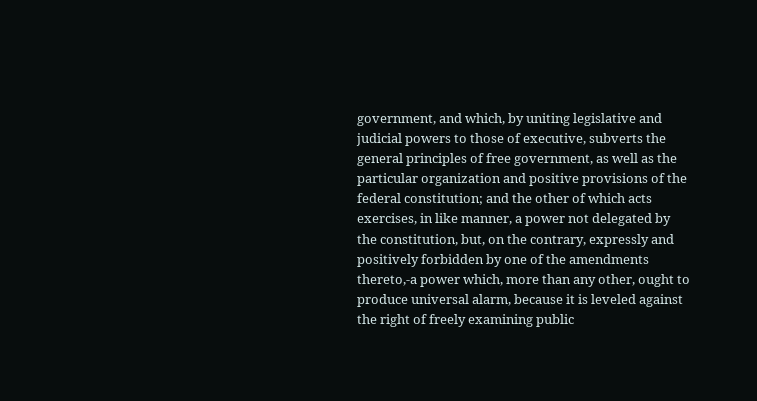government, and which, by uniting legislative and judicial powers to those of executive, subverts the general principles of free government, as well as the particular organization and positive provisions of the federal constitution; and the other of which acts exercises, in like manner, a power not delegated by the constitution, but, on the contrary, expressly and positively forbidden by one of the amendments thereto,-a power which, more than any other, ought to produce universal alarm, because it is leveled against the right of freely examining public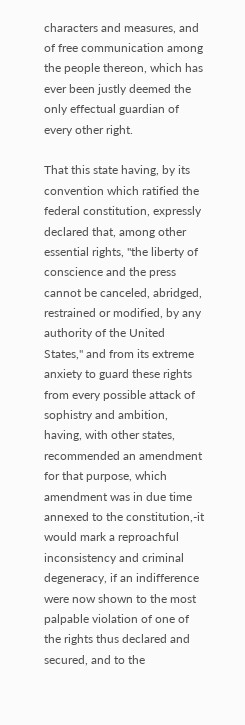characters and measures, and of free communication among the people thereon, which has ever been justly deemed the only effectual guardian of every other right.

That this state having, by its convention which ratified the federal constitution, expressly declared that, among other essential rights, "the liberty of conscience and the press cannot be canceled, abridged, restrained or modified, by any authority of the United States," and from its extreme anxiety to guard these rights from every possible attack of sophistry and ambition, having, with other states, recommended an amendment for that purpose, which amendment was in due time annexed to the constitution,-it would mark a reproachful inconsistency and criminal degeneracy, if an indifference were now shown to the most palpable violation of one of the rights thus declared and secured, and to the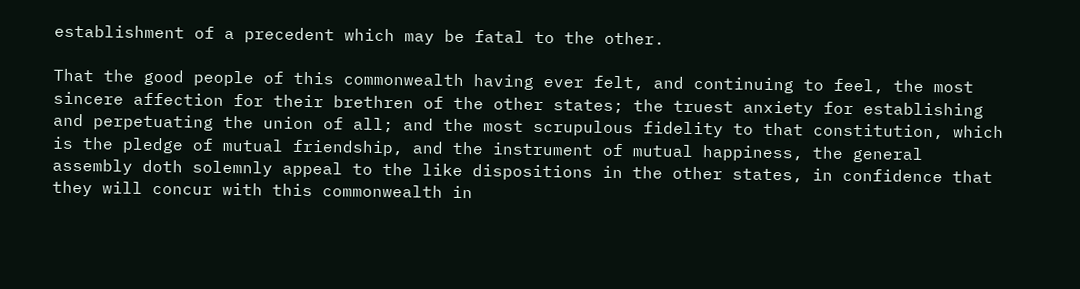establishment of a precedent which may be fatal to the other.

That the good people of this commonwealth having ever felt, and continuing to feel, the most sincere affection for their brethren of the other states; the truest anxiety for establishing and perpetuating the union of all; and the most scrupulous fidelity to that constitution, which is the pledge of mutual friendship, and the instrument of mutual happiness, the general assembly doth solemnly appeal to the like dispositions in the other states, in confidence that they will concur with this commonwealth in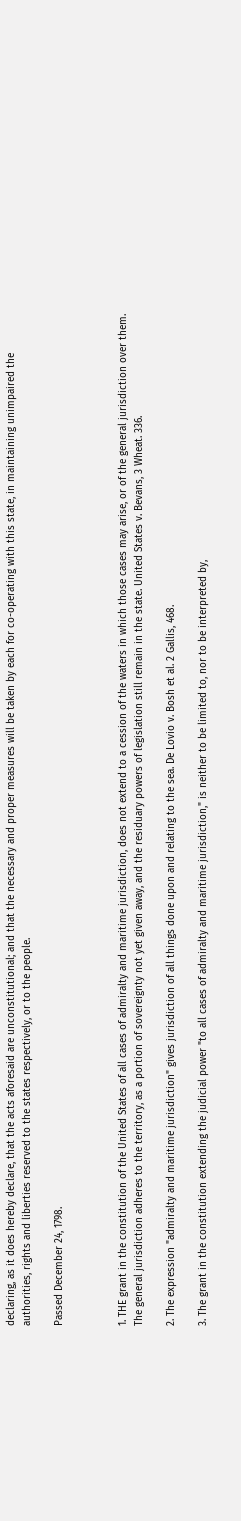declaring, as it does hereby declare, that the acts aforesaid are unconstitutional; and that the necessary and proper measures will be taken by each for co-operating with this state, in maintaining unimpaired the authorities, rights and liberties reserved to the states respectively, or to the people.

Passed December 24, 1798.



1. THE grant in the constitution of the United States of all cases of admiralty and maritime jurisdiction, does not extend to a cession of the waters in which those cases may arise, or of the general jurisdiction over them. The general jurisdiction adheres to the territory, as a portion of sovereignty not yet given away, and the residuary powers of legislation still remain in the state. United States v. Bevans, 3 Wheat. 336.

2. The expression "admiralty and maritime jurisdiction" gives jurisdiction of all things done upon and relating to the sea. De Lovio v. Bosh et al. 2 Gallis, 468.

3. The grant in the constitution extending the judicial power "to all cases of admiralty and maritime jurisdiction," is neither to be limited to, nor to be interpreted by,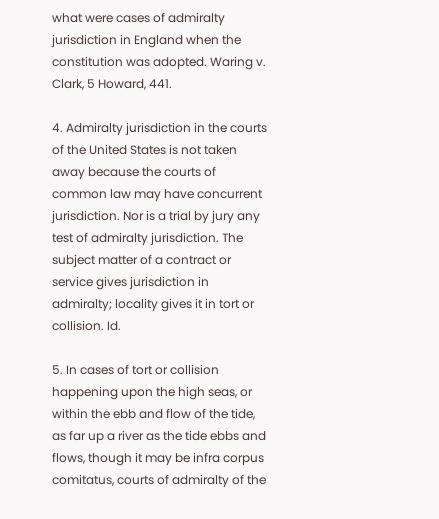what were cases of admiralty jurisdiction in England when the constitution was adopted. Waring v. Clark, 5 Howard, 441.

4. Admiralty jurisdiction in the courts of the United States is not taken away because the courts of common law may have concurrent jurisdiction. Nor is a trial by jury any test of admiralty jurisdiction. The subject matter of a contract or service gives jurisdiction in admiralty; locality gives it in tort or collision. Id.

5. In cases of tort or collision happening upon the high seas, or within the ebb and flow of the tide, as far up a river as the tide ebbs and flows, though it may be infra corpus comitatus, courts of admiralty of the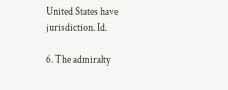United States have jurisdiction. Id.

6. The admiralty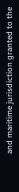and maritime jurisdiction granted to the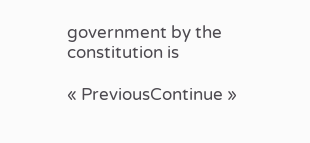government by the constitution is

« PreviousContinue »